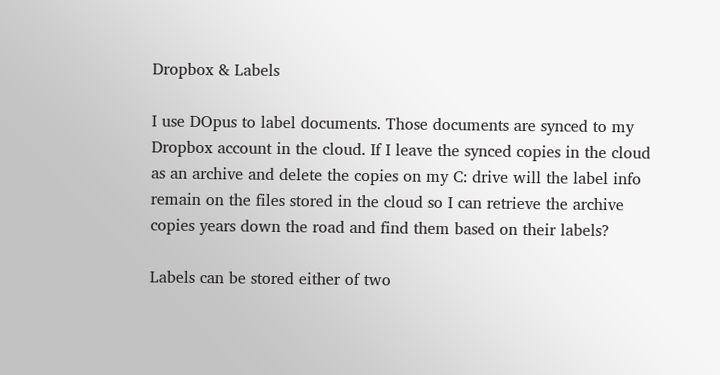Dropbox & Labels

I use DOpus to label documents. Those documents are synced to my Dropbox account in the cloud. If I leave the synced copies in the cloud as an archive and delete the copies on my C: drive will the label info remain on the files stored in the cloud so I can retrieve the archive copies years down the road and find them based on their labels?

Labels can be stored either of two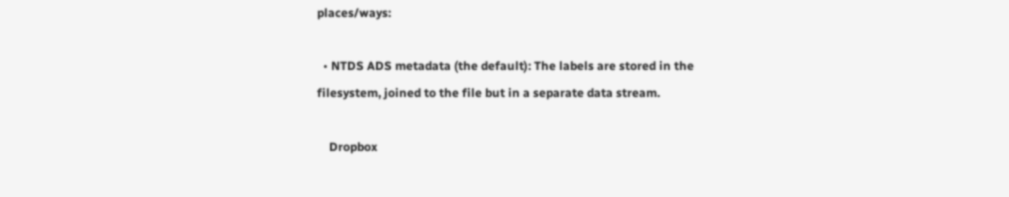places/ways:

  • NTDS ADS metadata (the default): The labels are stored in the filesystem, joined to the file but in a separate data stream.

    Dropbox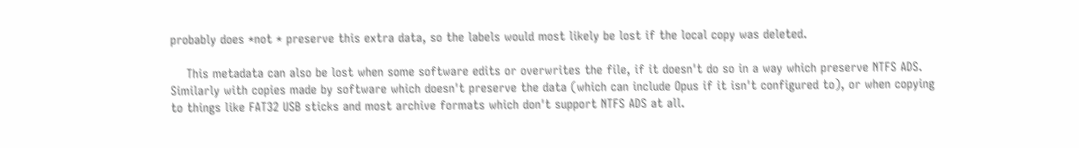probably does *not * preserve this extra data, so the labels would most likely be lost if the local copy was deleted.

    This metadata can also be lost when some software edits or overwrites the file, if it doesn't do so in a way which preserve NTFS ADS. Similarly with copies made by software which doesn't preserve the data (which can include Opus if it isn't configured to), or when copying to things like FAT32 USB sticks and most archive formats which don't support NTFS ADS at all.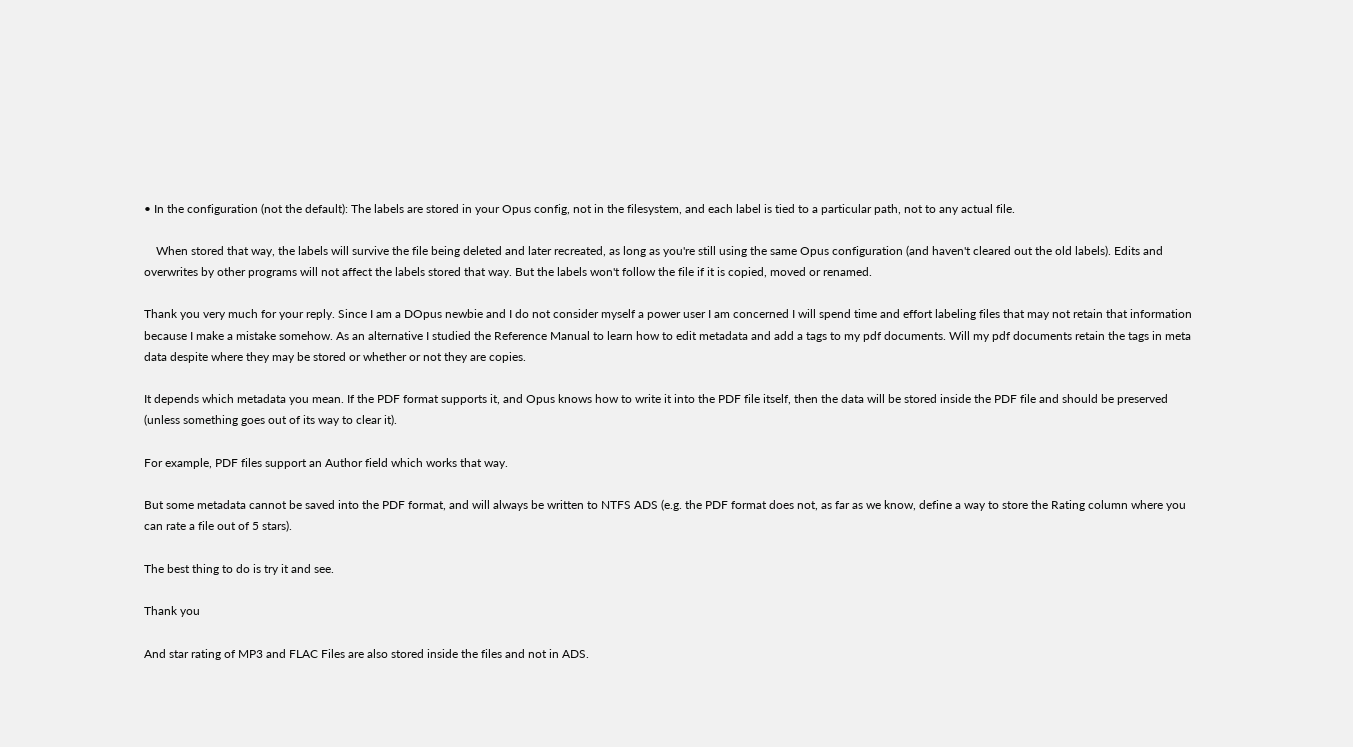• In the configuration (not the default): The labels are stored in your Opus config, not in the filesystem, and each label is tied to a particular path, not to any actual file.

    When stored that way, the labels will survive the file being deleted and later recreated, as long as you're still using the same Opus configuration (and haven't cleared out the old labels). Edits and overwrites by other programs will not affect the labels stored that way. But the labels won't follow the file if it is copied, moved or renamed.

Thank you very much for your reply. Since I am a DOpus newbie and I do not consider myself a power user I am concerned I will spend time and effort labeling files that may not retain that information because I make a mistake somehow. As an alternative I studied the Reference Manual to learn how to edit metadata and add a tags to my pdf documents. Will my pdf documents retain the tags in meta data despite where they may be stored or whether or not they are copies.

It depends which metadata you mean. If the PDF format supports it, and Opus knows how to write it into the PDF file itself, then the data will be stored inside the PDF file and should be preserved (unless something goes out of its way to clear it).

For example, PDF files support an Author field which works that way.

But some metadata cannot be saved into the PDF format, and will always be written to NTFS ADS (e.g. the PDF format does not, as far as we know, define a way to store the Rating column where you can rate a file out of 5 stars).

The best thing to do is try it and see.

Thank you

And star rating of MP3 and FLAC Files are also stored inside the files and not in ADS.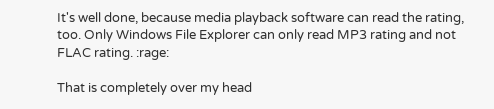It's well done, because media playback software can read the rating, too. Only Windows File Explorer can only read MP3 rating and not FLAC rating. :rage:

That is completely over my head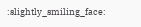:slightly_smiling_face: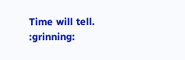Time will tell. :grinning: